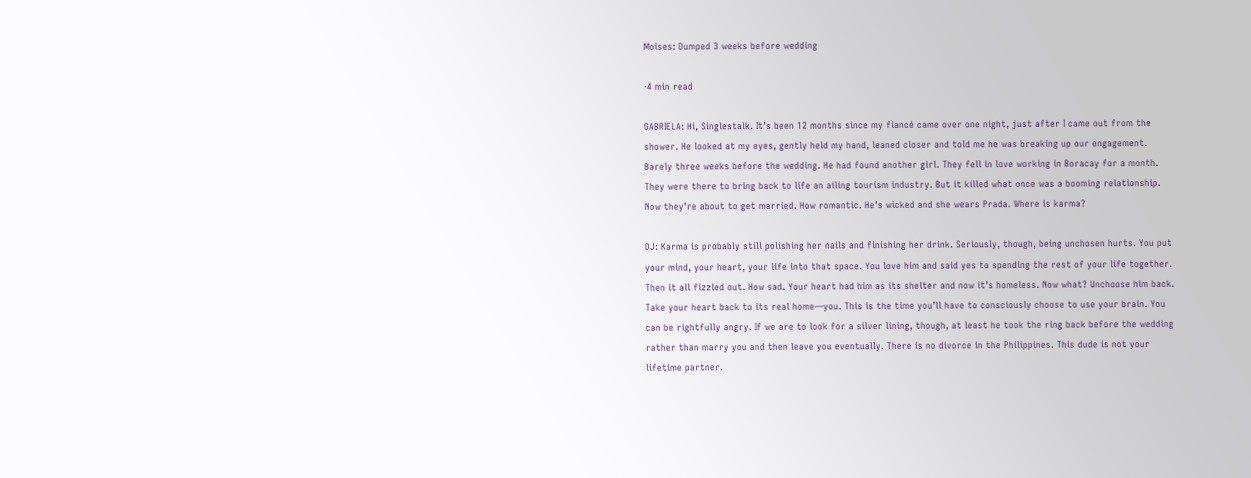Moises: Dumped 3 weeks before wedding

·4 min read

GABRIELA: Hi, Singlestalk. It’s been 12 months since my fiancé came over one night, just after I came out from the shower. He looked at my eyes, gently held my hand, leaned closer and told me he was breaking up our engagement. Barely three weeks before the wedding. He had found another girl. They fell in love working in Boracay for a month. They were there to bring back to life an ailing tourism industry. But it killed what once was a booming relationship. Now they’re about to get married. How romantic. He’s wicked and she wears Prada. Where is karma?

DJ: Karma is probably still polishing her nails and finishing her drink. Seriously, though, being unchosen hurts. You put your mind, your heart, your life into that space. You love him and said yes to spending the rest of your life together. Then it all fizzled out. How sad. Your heart had him as its shelter and now it’s homeless. Now what? Unchoose him back. Take your heart back to its real home—you. This is the time you’ll have to consciously choose to use your brain. You can be rightfully angry. If we are to look for a silver lining, though, at least he took the ring back before the wedding rather than marry you and then leave you eventually. There is no divorce in the Philippines. This dude is not your lifetime partner.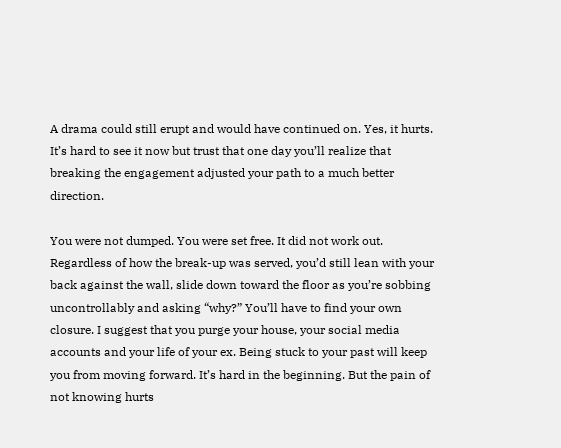A drama could still erupt and would have continued on. Yes, it hurts. It’s hard to see it now but trust that one day you’ll realize that breaking the engagement adjusted your path to a much better direction.

You were not dumped. You were set free. It did not work out. Regardless of how the break-up was served, you’d still lean with your back against the wall, slide down toward the floor as you’re sobbing uncontrollably and asking “why?” You’ll have to find your own closure. I suggest that you purge your house, your social media accounts and your life of your ex. Being stuck to your past will keep you from moving forward. It’s hard in the beginning. But the pain of not knowing hurts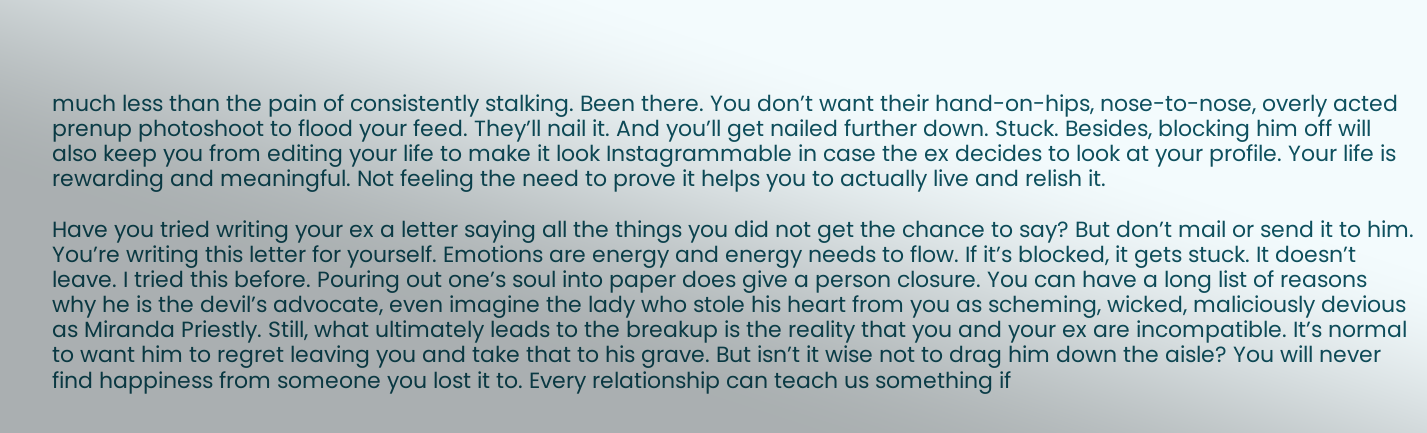much less than the pain of consistently stalking. Been there. You don’t want their hand-on-hips, nose-to-nose, overly acted prenup photoshoot to flood your feed. They’ll nail it. And you’ll get nailed further down. Stuck. Besides, blocking him off will also keep you from editing your life to make it look Instagrammable in case the ex decides to look at your profile. Your life is rewarding and meaningful. Not feeling the need to prove it helps you to actually live and relish it.

Have you tried writing your ex a letter saying all the things you did not get the chance to say? But don’t mail or send it to him. You’re writing this letter for yourself. Emotions are energy and energy needs to flow. If it’s blocked, it gets stuck. It doesn’t leave. I tried this before. Pouring out one’s soul into paper does give a person closure. You can have a long list of reasons why he is the devil’s advocate, even imagine the lady who stole his heart from you as scheming, wicked, maliciously devious as Miranda Priestly. Still, what ultimately leads to the breakup is the reality that you and your ex are incompatible. It’s normal to want him to regret leaving you and take that to his grave. But isn’t it wise not to drag him down the aisle? You will never find happiness from someone you lost it to. Every relationship can teach us something if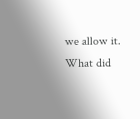we allow it. What did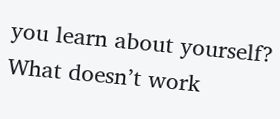you learn about yourself? What doesn’t work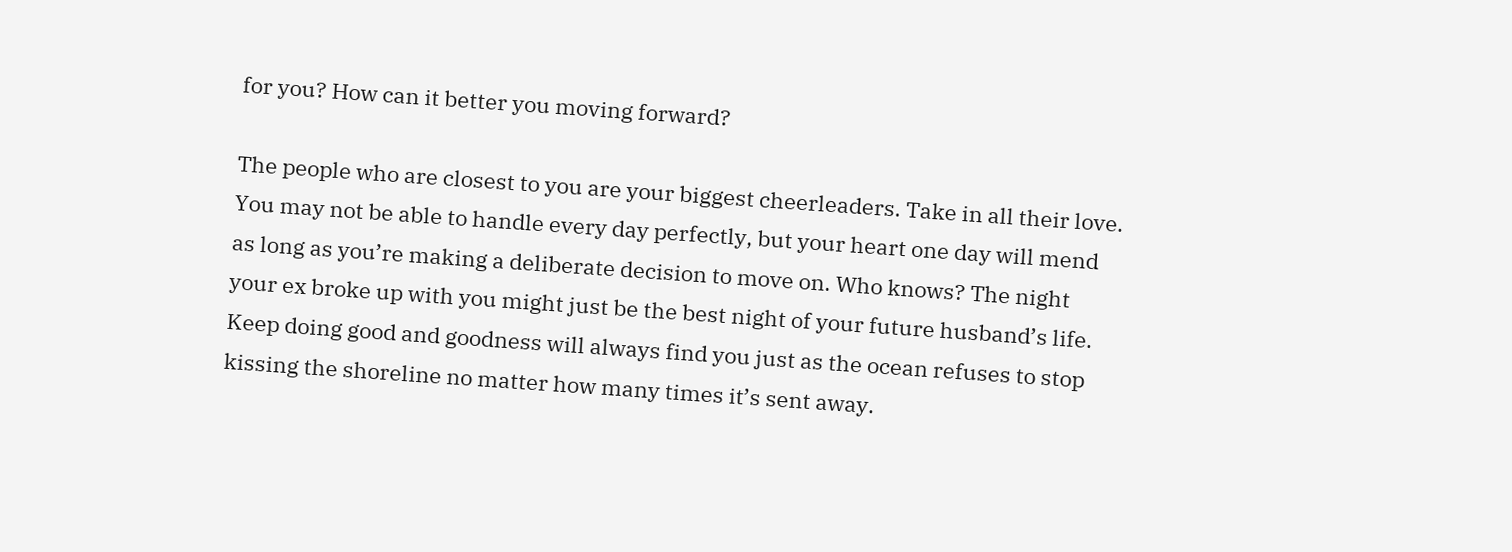for you? How can it better you moving forward?

The people who are closest to you are your biggest cheerleaders. Take in all their love. You may not be able to handle every day perfectly, but your heart one day will mend as long as you’re making a deliberate decision to move on. Who knows? The night your ex broke up with you might just be the best night of your future husband’s life. Keep doing good and goodness will always find you just as the ocean refuses to stop kissing the shoreline no matter how many times it’s sent away.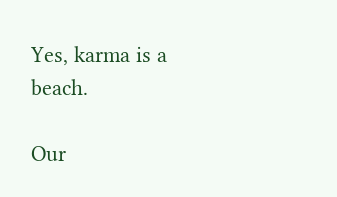Yes, karma is a beach.

Our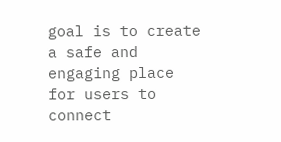goal is to create a safe and engaging place for users to connect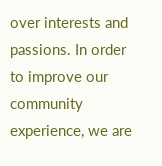over interests and passions. In order to improve our community experience, we are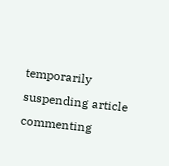temporarily suspending article commenting